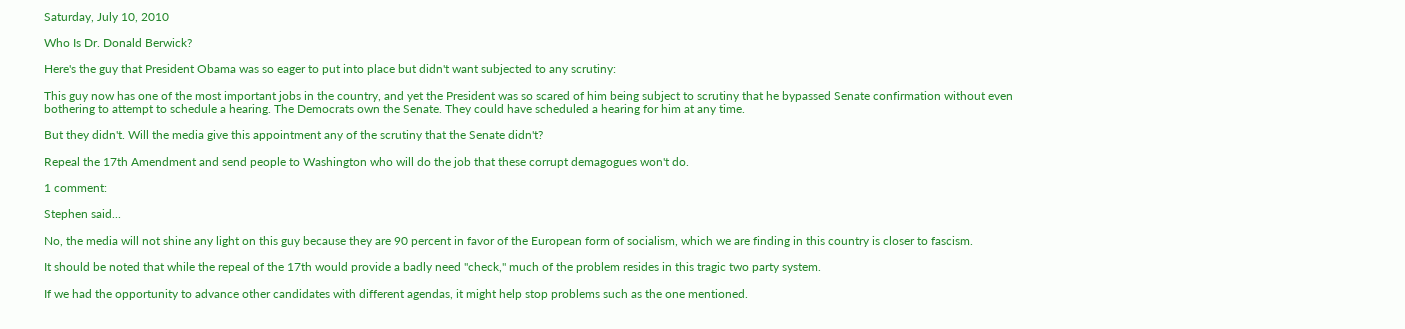Saturday, July 10, 2010

Who Is Dr. Donald Berwick?

Here's the guy that President Obama was so eager to put into place but didn't want subjected to any scrutiny:

This guy now has one of the most important jobs in the country, and yet the President was so scared of him being subject to scrutiny that he bypassed Senate confirmation without even bothering to attempt to schedule a hearing. The Democrats own the Senate. They could have scheduled a hearing for him at any time.

But they didn't. Will the media give this appointment any of the scrutiny that the Senate didn't?

Repeal the 17th Amendment and send people to Washington who will do the job that these corrupt demagogues won't do.

1 comment:

Stephen said...

No, the media will not shine any light on this guy because they are 90 percent in favor of the European form of socialism, which we are finding in this country is closer to fascism.

It should be noted that while the repeal of the 17th would provide a badly need "check," much of the problem resides in this tragic two party system.

If we had the opportunity to advance other candidates with different agendas, it might help stop problems such as the one mentioned.